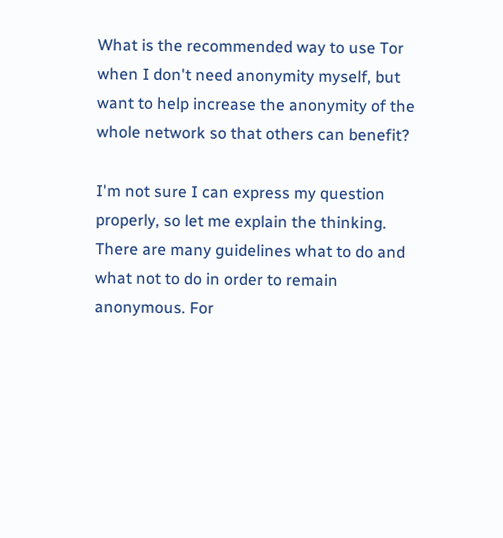What is the recommended way to use Tor when I don't need anonymity myself, but want to help increase the anonymity of the whole network so that others can benefit?

I'm not sure I can express my question properly, so let me explain the thinking. There are many guidelines what to do and what not to do in order to remain anonymous. For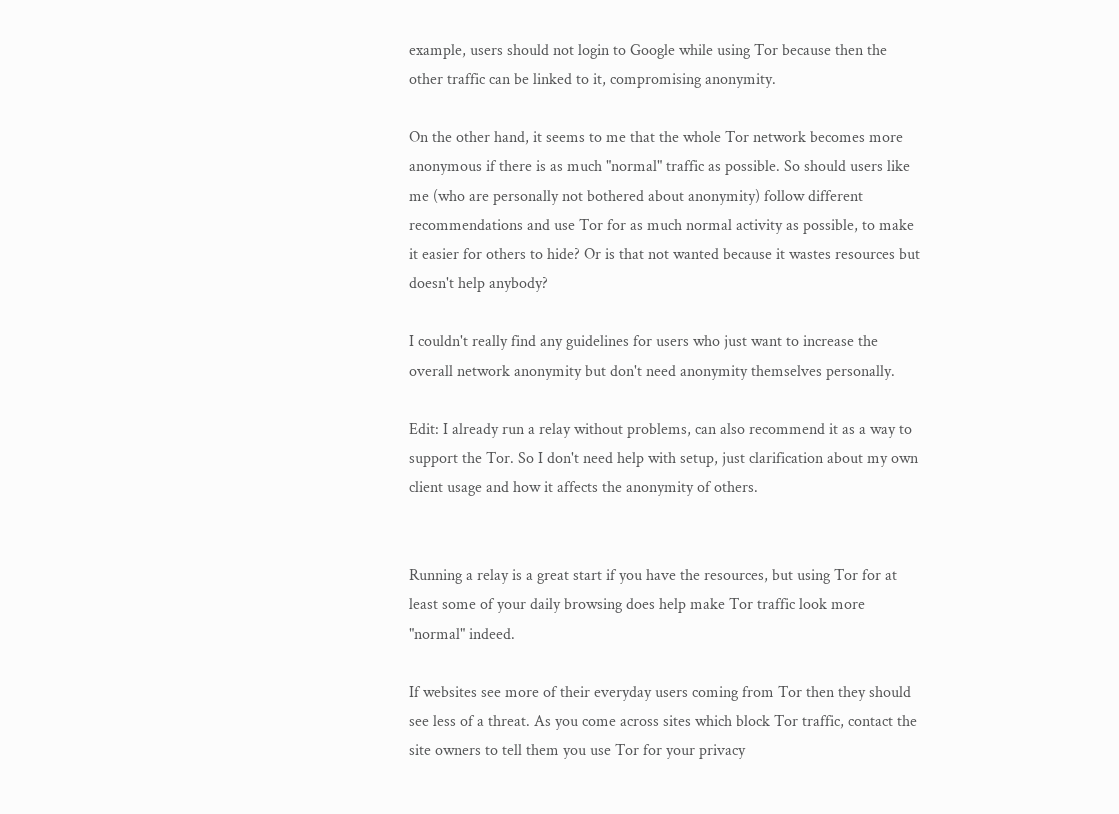example, users should not login to Google while using Tor because then the other traffic can be linked to it, compromising anonymity.

On the other hand, it seems to me that the whole Tor network becomes more anonymous if there is as much "normal" traffic as possible. So should users like me (who are personally not bothered about anonymity) follow different recommendations and use Tor for as much normal activity as possible, to make it easier for others to hide? Or is that not wanted because it wastes resources but doesn't help anybody?

I couldn't really find any guidelines for users who just want to increase the overall network anonymity but don't need anonymity themselves personally.

Edit: I already run a relay without problems, can also recommend it as a way to support the Tor. So I don't need help with setup, just clarification about my own client usage and how it affects the anonymity of others.


Running a relay is a great start if you have the resources, but using Tor for at least some of your daily browsing does help make Tor traffic look more "normal" indeed.

If websites see more of their everyday users coming from Tor then they should see less of a threat. As you come across sites which block Tor traffic, contact the site owners to tell them you use Tor for your privacy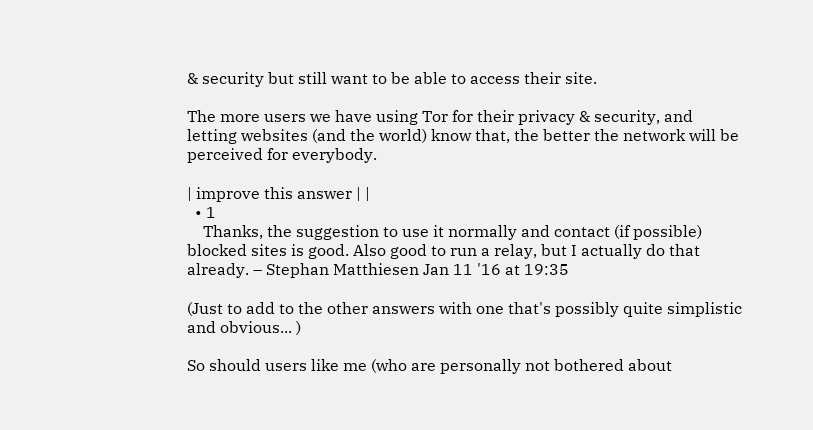& security but still want to be able to access their site.

The more users we have using Tor for their privacy & security, and letting websites (and the world) know that, the better the network will be perceived for everybody.

| improve this answer | |
  • 1
    Thanks, the suggestion to use it normally and contact (if possible) blocked sites is good. Also good to run a relay, but I actually do that already. – Stephan Matthiesen Jan 11 '16 at 19:35

(Just to add to the other answers with one that's possibly quite simplistic and obvious... )

So should users like me (who are personally not bothered about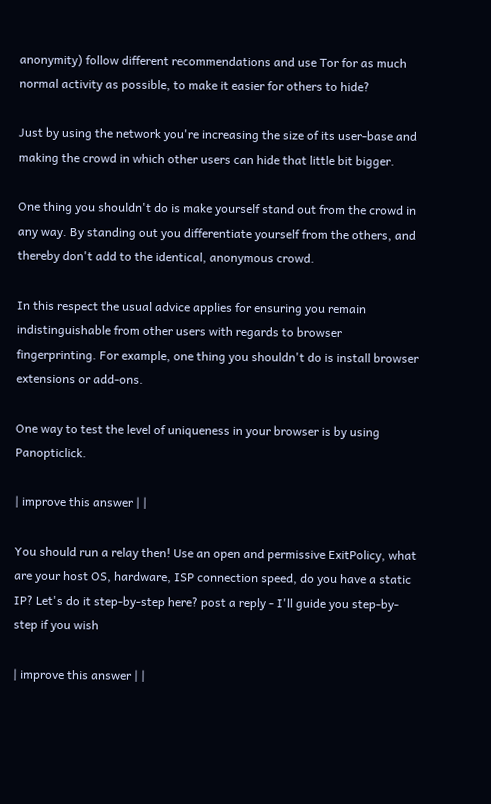anonymity) follow different recommendations and use Tor for as much normal activity as possible, to make it easier for others to hide?

Just by using the network you're increasing the size of its user-base and making the crowd in which other users can hide that little bit bigger.

One thing you shouldn't do is make yourself stand out from the crowd in any way. By standing out you differentiate yourself from the others, and thereby don't add to the identical, anonymous crowd.

In this respect the usual advice applies for ensuring you remain indistinguishable from other users with regards to browser fingerprinting. For example, one thing you shouldn't do is install browser extensions or add-ons.

One way to test the level of uniqueness in your browser is by using Panopticlick.

| improve this answer | |

You should run a relay then! Use an open and permissive ExitPolicy, what are your host OS, hardware, ISP connection speed, do you have a static IP? Let's do it step-by-step here? post a reply - I'll guide you step-by-step if you wish

| improve this answer | |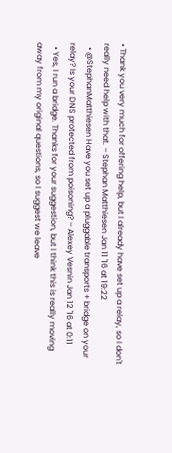• Thank you very much for offering help, but I already have set up a relay, so I don't really need help with that. – Stephan Matthiesen Jan 11 '16 at 19:22
  • @StephanMatthiesen Have you set up a pluggable transports + bridge on your relay? Is your DNS protected from poisoning? – Alexey Vesnin Jan 12 '16 at 0:11
  • Yes, I run a bridge. Thanks for your suggestion, but I think this is really moving away from my original questions, so I suggest we leave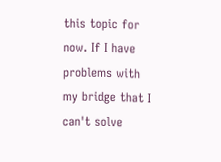this topic for now. If I have problems with my bridge that I can't solve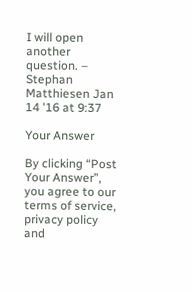I will open another question. – Stephan Matthiesen Jan 14 '16 at 9:37

Your Answer

By clicking “Post Your Answer”, you agree to our terms of service, privacy policy and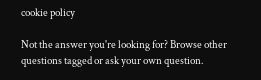cookie policy

Not the answer you're looking for? Browse other questions tagged or ask your own question.